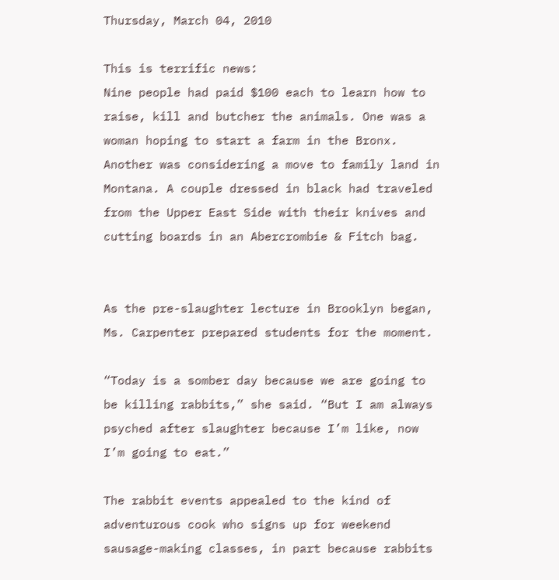Thursday, March 04, 2010

This is terrific news:
Nine people had paid $100 each to learn how to raise, kill and butcher the animals. One was a woman hoping to start a farm in the Bronx. Another was considering a move to family land in Montana. A couple dressed in black had traveled from the Upper East Side with their knives and cutting boards in an Abercrombie & Fitch bag.


As the pre-slaughter lecture in Brooklyn began, Ms. Carpenter prepared students for the moment.

“Today is a somber day because we are going to be killing rabbits,” she said. “But I am always psyched after slaughter because I’m like, now I’m going to eat.”

The rabbit events appealed to the kind of adventurous cook who signs up for weekend sausage-making classes, in part because rabbits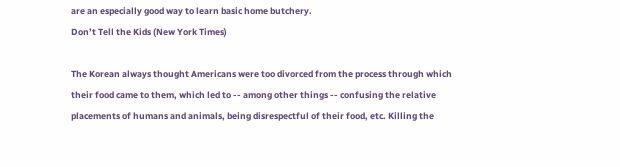are an especially good way to learn basic home butchery.
Don’t Tell the Kids (New York Times)

The Korean always thought Americans were too divorced from the process through which their food came to them, which led to -- among other things -- confusing the relative placements of humans and animals, being disrespectful of their food, etc. Killing the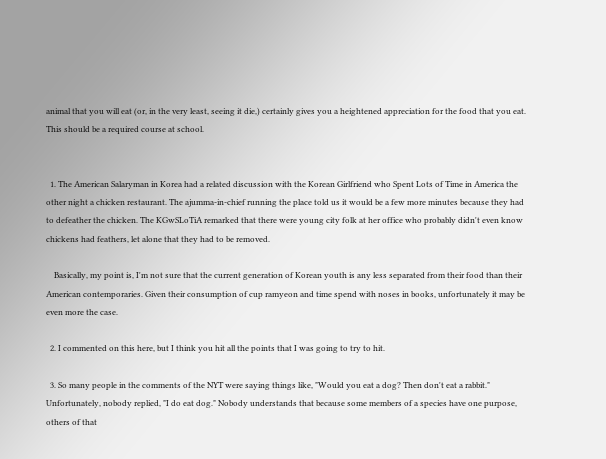animal that you will eat (or, in the very least, seeing it die,) certainly gives you a heightened appreciation for the food that you eat. This should be a required course at school.


  1. The American Salaryman in Korea had a related discussion with the Korean Girlfriend who Spent Lots of Time in America the other night a chicken restaurant. The ajumma-in-chief running the place told us it would be a few more minutes because they had to defeather the chicken. The KGwSLoTiA remarked that there were young city folk at her office who probably didn't even know chickens had feathers, let alone that they had to be removed.

    Basically, my point is, I'm not sure that the current generation of Korean youth is any less separated from their food than their American contemporaries. Given their consumption of cup ramyeon and time spend with noses in books, unfortunately it may be even more the case.

  2. I commented on this here, but I think you hit all the points that I was going to try to hit.

  3. So many people in the comments of the NYT were saying things like, "Would you eat a dog? Then don't eat a rabbit." Unfortunately, nobody replied, "I do eat dog." Nobody understands that because some members of a species have one purpose, others of that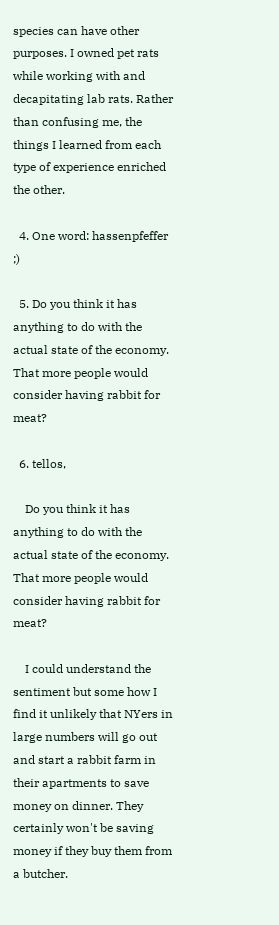species can have other purposes. I owned pet rats while working with and decapitating lab rats. Rather than confusing me, the things I learned from each type of experience enriched the other.

  4. One word: hassenpfeffer ;)

  5. Do you think it has anything to do with the actual state of the economy. That more people would consider having rabbit for meat?

  6. tellos,

    Do you think it has anything to do with the actual state of the economy. That more people would consider having rabbit for meat?

    I could understand the sentiment but some how I find it unlikely that NYers in large numbers will go out and start a rabbit farm in their apartments to save money on dinner. They certainly won't be saving money if they buy them from a butcher.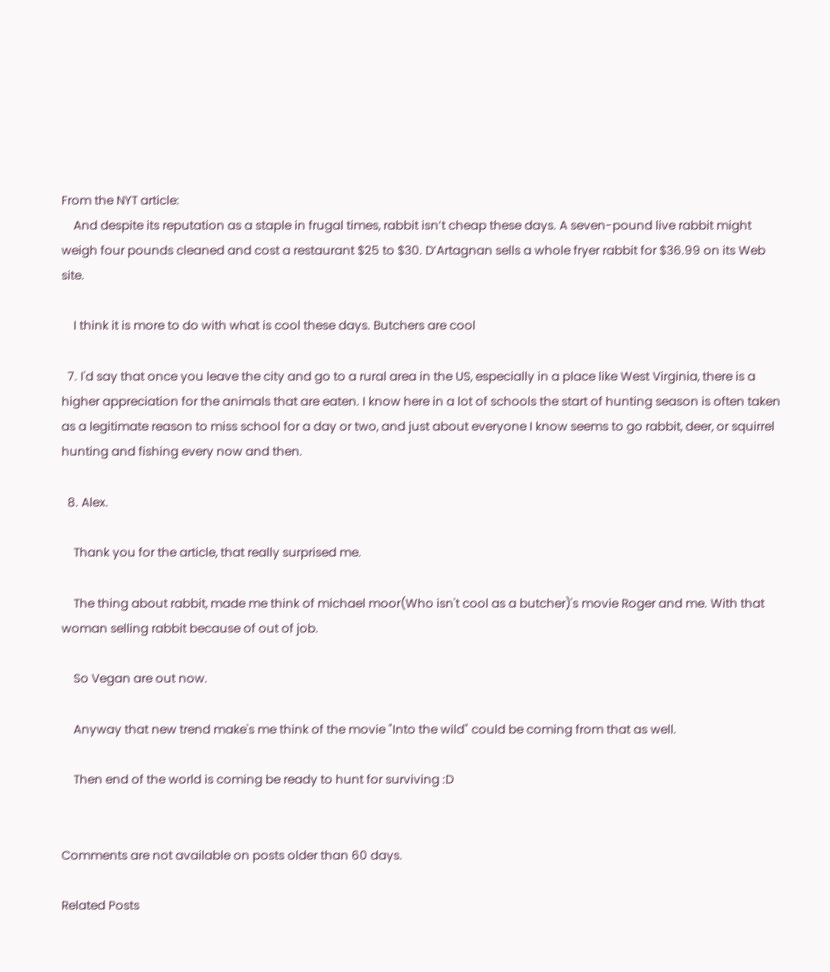From the NYT article:
    And despite its reputation as a staple in frugal times, rabbit isn’t cheap these days. A seven-pound live rabbit might weigh four pounds cleaned and cost a restaurant $25 to $30. D’Artagnan sells a whole fryer rabbit for $36.99 on its Web site.

    I think it is more to do with what is cool these days. Butchers are cool

  7. I'd say that once you leave the city and go to a rural area in the US, especially in a place like West Virginia, there is a higher appreciation for the animals that are eaten. I know here in a lot of schools the start of hunting season is often taken as a legitimate reason to miss school for a day or two, and just about everyone I know seems to go rabbit, deer, or squirrel hunting and fishing every now and then.

  8. Alex.

    Thank you for the article, that really surprised me.

    The thing about rabbit, made me think of michael moor(Who isn't cool as a butcher)'s movie Roger and me. With that woman selling rabbit because of out of job.

    So Vegan are out now.

    Anyway that new trend make's me think of the movie "Into the wild" could be coming from that as well.

    Then end of the world is coming be ready to hunt for surviving :D


Comments are not available on posts older than 60 days.

Related Posts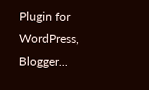Plugin for WordPress, Blogger...